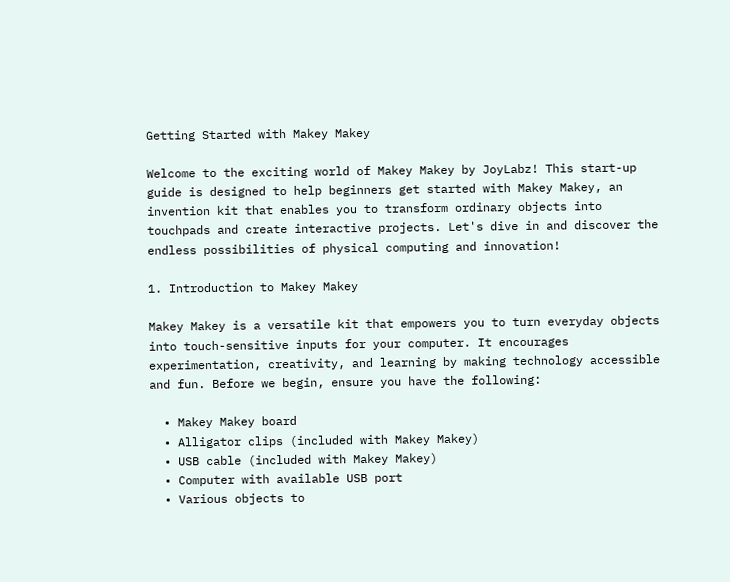Getting Started with Makey Makey

Welcome to the exciting world of Makey Makey by JoyLabz! This start-up guide is designed to help beginners get started with Makey Makey, an invention kit that enables you to transform ordinary objects into touchpads and create interactive projects. Let's dive in and discover the endless possibilities of physical computing and innovation!

1. Introduction to Makey Makey

Makey Makey is a versatile kit that empowers you to turn everyday objects into touch-sensitive inputs for your computer. It encourages experimentation, creativity, and learning by making technology accessible and fun. Before we begin, ensure you have the following:

  • Makey Makey board
  • Alligator clips (included with Makey Makey)
  • USB cable (included with Makey Makey)
  • Computer with available USB port
  • Various objects to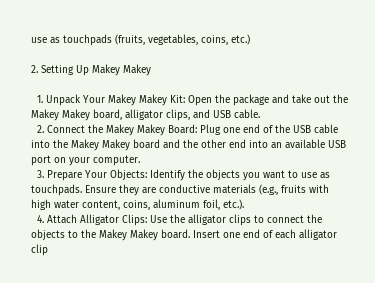use as touchpads (fruits, vegetables, coins, etc.)

2. Setting Up Makey Makey

  1. Unpack Your Makey Makey Kit: Open the package and take out the Makey Makey board, alligator clips, and USB cable.
  2. Connect the Makey Makey Board: Plug one end of the USB cable into the Makey Makey board and the other end into an available USB port on your computer.
  3. Prepare Your Objects: Identify the objects you want to use as touchpads. Ensure they are conductive materials (e.g., fruits with high water content, coins, aluminum foil, etc.).
  4. Attach Alligator Clips: Use the alligator clips to connect the objects to the Makey Makey board. Insert one end of each alligator clip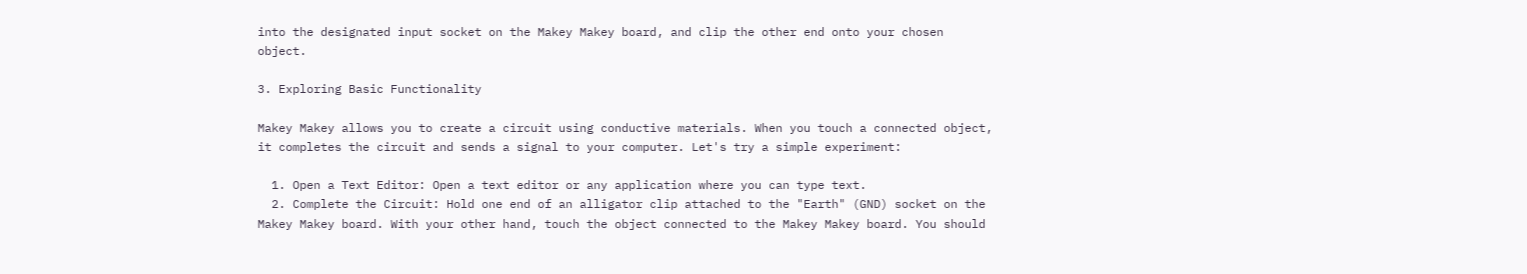into the designated input socket on the Makey Makey board, and clip the other end onto your chosen object.

3. Exploring Basic Functionality

Makey Makey allows you to create a circuit using conductive materials. When you touch a connected object, it completes the circuit and sends a signal to your computer. Let's try a simple experiment:

  1. Open a Text Editor: Open a text editor or any application where you can type text.
  2. Complete the Circuit: Hold one end of an alligator clip attached to the "Earth" (GND) socket on the Makey Makey board. With your other hand, touch the object connected to the Makey Makey board. You should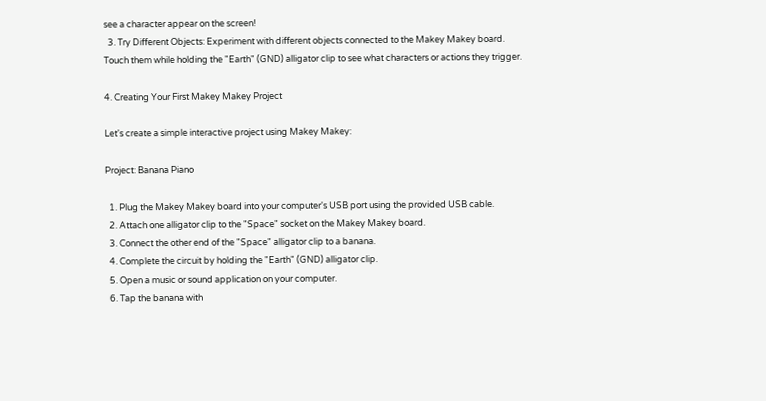see a character appear on the screen!
  3. Try Different Objects: Experiment with different objects connected to the Makey Makey board. Touch them while holding the "Earth" (GND) alligator clip to see what characters or actions they trigger.

4. Creating Your First Makey Makey Project

Let's create a simple interactive project using Makey Makey:

Project: Banana Piano

  1. Plug the Makey Makey board into your computer's USB port using the provided USB cable.
  2. Attach one alligator clip to the "Space" socket on the Makey Makey board.
  3. Connect the other end of the "Space" alligator clip to a banana.
  4. Complete the circuit by holding the "Earth" (GND) alligator clip.
  5. Open a music or sound application on your computer.
  6. Tap the banana with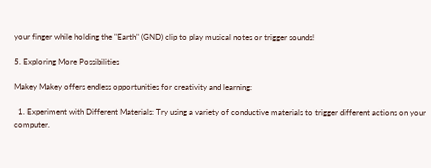your finger while holding the "Earth" (GND) clip to play musical notes or trigger sounds!

5. Exploring More Possibilities

Makey Makey offers endless opportunities for creativity and learning:

  1. Experiment with Different Materials: Try using a variety of conductive materials to trigger different actions on your computer.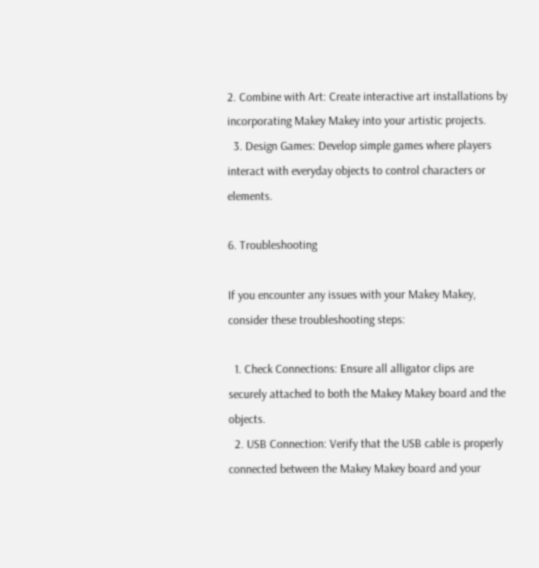2. Combine with Art: Create interactive art installations by incorporating Makey Makey into your artistic projects.
  3. Design Games: Develop simple games where players interact with everyday objects to control characters or elements.

6. Troubleshooting

If you encounter any issues with your Makey Makey, consider these troubleshooting steps:

  1. Check Connections: Ensure all alligator clips are securely attached to both the Makey Makey board and the objects.
  2. USB Connection: Verify that the USB cable is properly connected between the Makey Makey board and your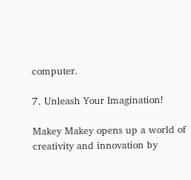computer.

7. Unleash Your Imagination!

Makey Makey opens up a world of creativity and innovation by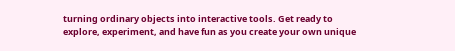turning ordinary objects into interactive tools. Get ready to explore, experiment, and have fun as you create your own unique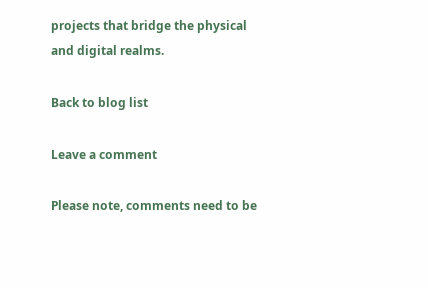projects that bridge the physical and digital realms.

Back to blog list

Leave a comment

Please note, comments need to be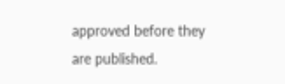approved before they are published.